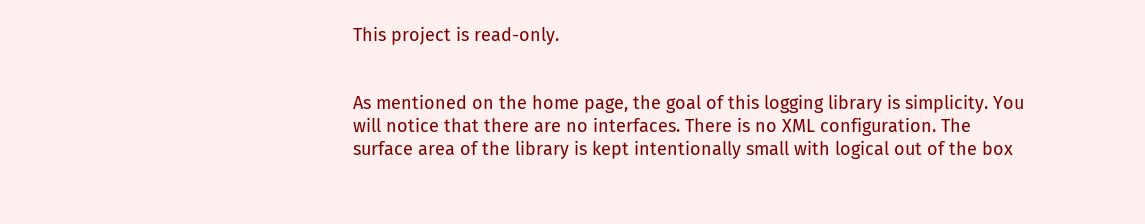This project is read-only.


As mentioned on the home page, the goal of this logging library is simplicity. You will notice that there are no interfaces. There is no XML configuration. The surface area of the library is kept intentionally small with logical out of the box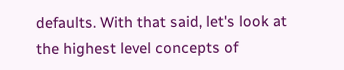defaults. With that said, let's look at the highest level concepts of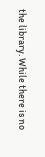the library. While there is no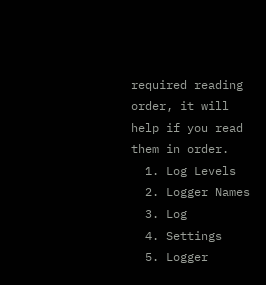required reading order, it will help if you read them in order.
  1. Log Levels
  2. Logger Names
  3. Log
  4. Settings
  5. Logger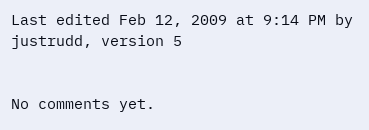Last edited Feb 12, 2009 at 9:14 PM by justrudd, version 5


No comments yet.